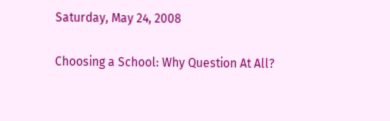Saturday, May 24, 2008

Choosing a School: Why Question At All?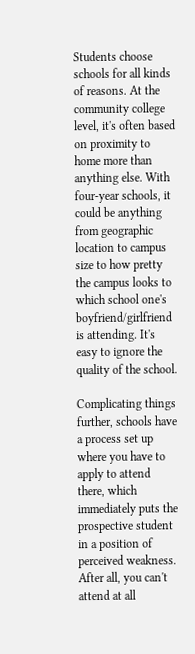Students choose schools for all kinds of reasons. At the community college level, it's often based on proximity to home more than anything else. With four-year schools, it could be anything from geographic location to campus size to how pretty the campus looks to which school one's boyfriend/girlfriend is attending. It's easy to ignore the quality of the school.

Complicating things further, schools have a process set up where you have to apply to attend there, which immediately puts the prospective student in a position of perceived weakness. After all, you can't attend at all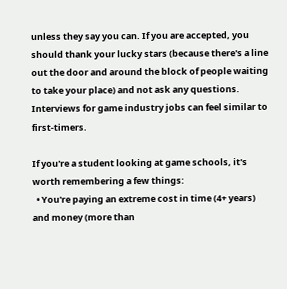unless they say you can. If you are accepted, you should thank your lucky stars (because there's a line out the door and around the block of people waiting to take your place) and not ask any questions. Interviews for game industry jobs can feel similar to first-timers.

If you're a student looking at game schools, it's worth remembering a few things:
  • You're paying an extreme cost in time (4+ years) and money (more than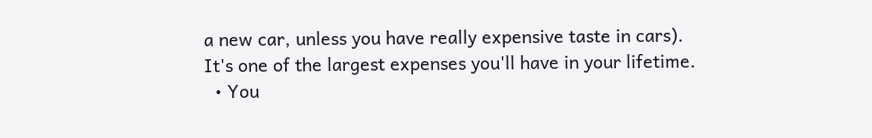a new car, unless you have really expensive taste in cars). It's one of the largest expenses you'll have in your lifetime.
  • You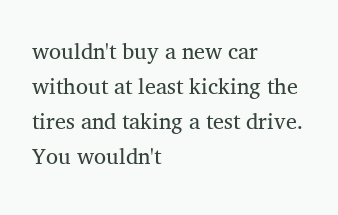wouldn't buy a new car without at least kicking the tires and taking a test drive. You wouldn't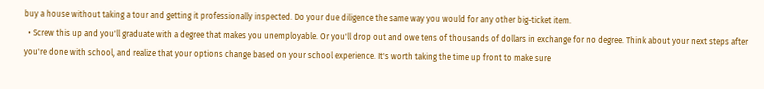buy a house without taking a tour and getting it professionally inspected. Do your due diligence the same way you would for any other big-ticket item.
  • Screw this up and you'll graduate with a degree that makes you unemployable. Or you'll drop out and owe tens of thousands of dollars in exchange for no degree. Think about your next steps after you're done with school, and realize that your options change based on your school experience. It's worth taking the time up front to make sure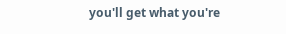you'll get what you're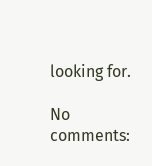looking for.

No comments: